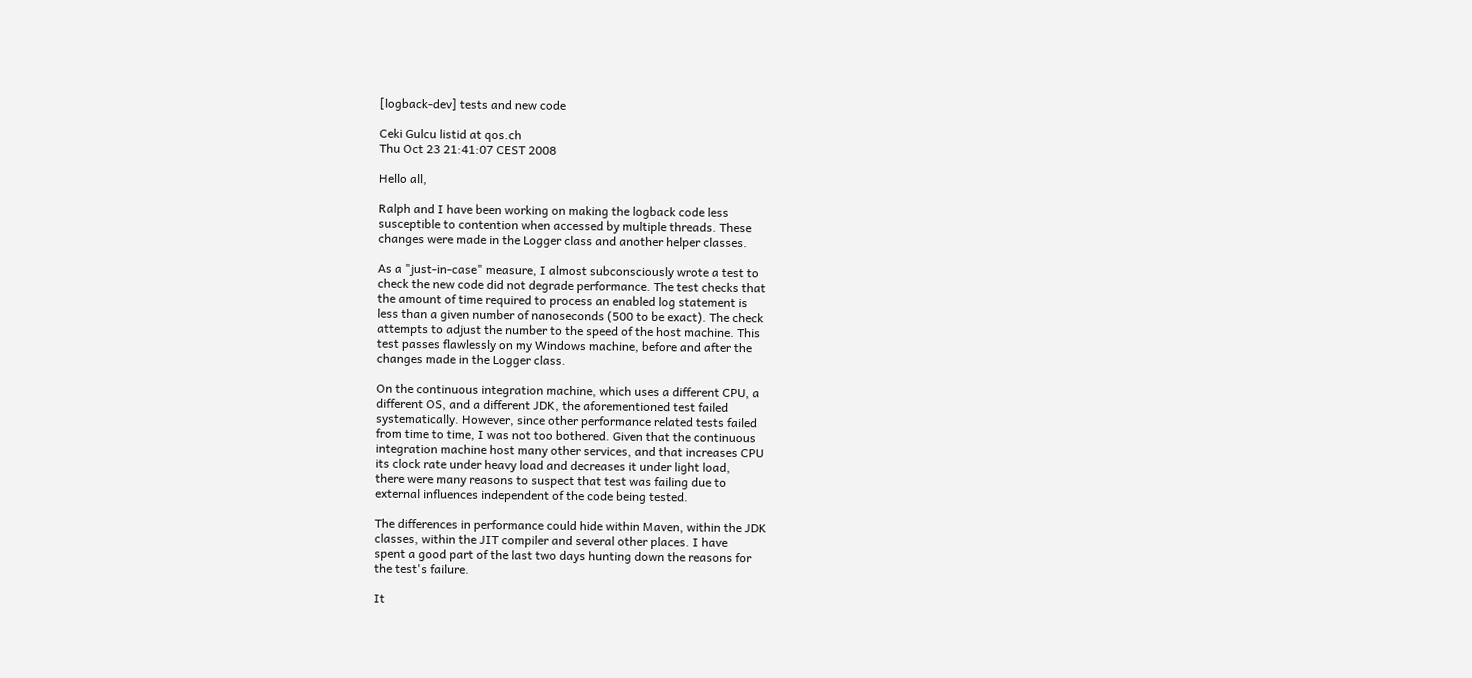[logback-dev] tests and new code

Ceki Gulcu listid at qos.ch
Thu Oct 23 21:41:07 CEST 2008

Hello all,

Ralph and I have been working on making the logback code less
susceptible to contention when accessed by multiple threads. These
changes were made in the Logger class and another helper classes.

As a "just-in-case" measure, I almost subconsciously wrote a test to
check the new code did not degrade performance. The test checks that
the amount of time required to process an enabled log statement is
less than a given number of nanoseconds (500 to be exact). The check
attempts to adjust the number to the speed of the host machine. This
test passes flawlessly on my Windows machine, before and after the
changes made in the Logger class.

On the continuous integration machine, which uses a different CPU, a
different OS, and a different JDK, the aforementioned test failed
systematically. However, since other performance related tests failed
from time to time, I was not too bothered. Given that the continuous
integration machine host many other services, and that increases CPU
its clock rate under heavy load and decreases it under light load,
there were many reasons to suspect that test was failing due to
external influences independent of the code being tested.

The differences in performance could hide within Maven, within the JDK
classes, within the JIT compiler and several other places. I have
spent a good part of the last two days hunting down the reasons for
the test's failure.

It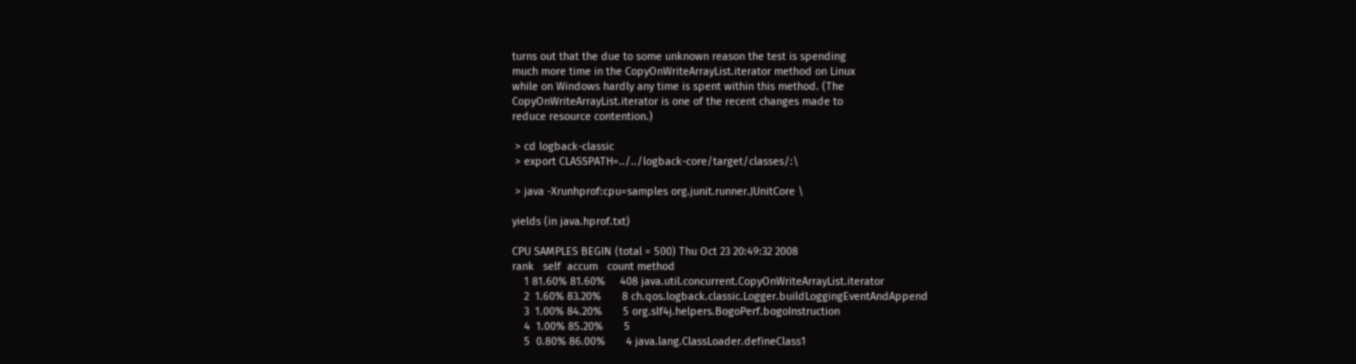turns out that the due to some unknown reason the test is spending
much more time in the CopyOnWriteArrayList.iterator method on Linux
while on Windows hardly any time is spent within this method. (The
CopyOnWriteArrayList.iterator is one of the recent changes made to
reduce resource contention.)

 > cd logback-classic
 > export CLASSPATH=../../logback-core/target/classes/:\

 > java -Xrunhprof:cpu=samples org.junit.runner.JUnitCore \

yields (in java.hprof.txt)

CPU SAMPLES BEGIN (total = 500) Thu Oct 23 20:49:32 2008
rank   self  accum   count method
    1 81.60% 81.60%     408 java.util.concurrent.CopyOnWriteArrayList.iterator
    2  1.60% 83.20%       8 ch.qos.logback.classic.Logger.buildLoggingEventAndAppend
    3  1.00% 84.20%       5 org.slf4j.helpers.BogoPerf.bogoInstruction
    4  1.00% 85.20%       5
    5  0.80% 86.00%       4 java.lang.ClassLoader.defineClass1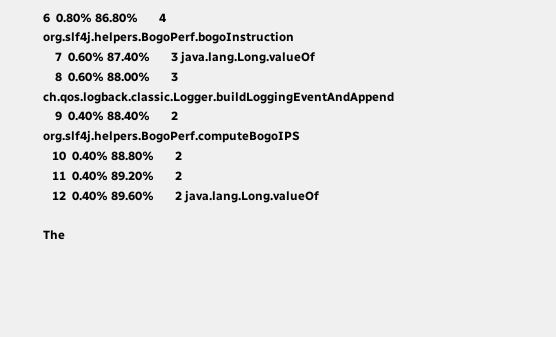6  0.80% 86.80%       4 org.slf4j.helpers.BogoPerf.bogoInstruction
    7  0.60% 87.40%       3 java.lang.Long.valueOf
    8  0.60% 88.00%       3 ch.qos.logback.classic.Logger.buildLoggingEventAndAppend
    9  0.40% 88.40%       2 org.slf4j.helpers.BogoPerf.computeBogoIPS
   10  0.40% 88.80%       2
   11  0.40% 89.20%       2
   12  0.40% 89.60%       2 java.lang.Long.valueOf

The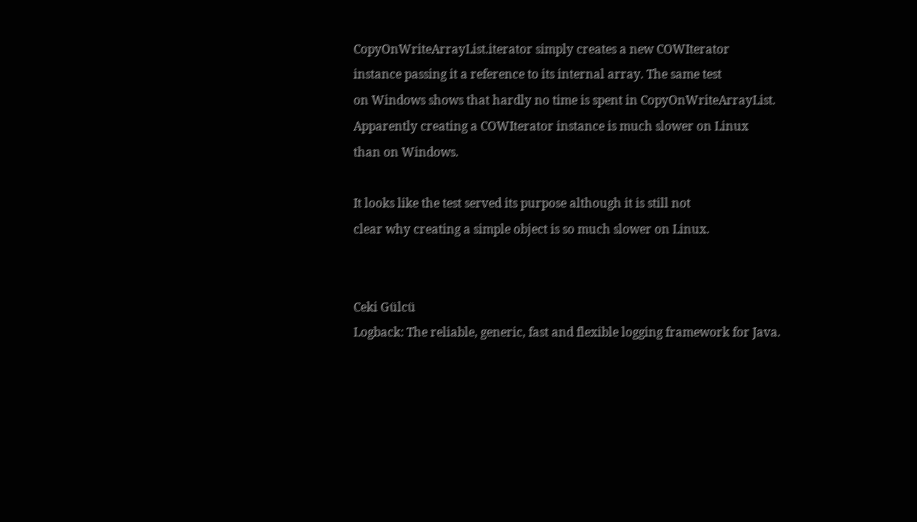CopyOnWriteArrayList.iterator simply creates a new COWIterator
instance passing it a reference to its internal array. The same test
on Windows shows that hardly no time is spent in CopyOnWriteArrayList.
Apparently creating a COWIterator instance is much slower on Linux
than on Windows.

It looks like the test served its purpose although it is still not
clear why creating a simple object is so much slower on Linux.


Ceki Gülcü
Logback: The reliable, generic, fast and flexible logging framework for Java.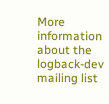More information about the logback-dev mailing list